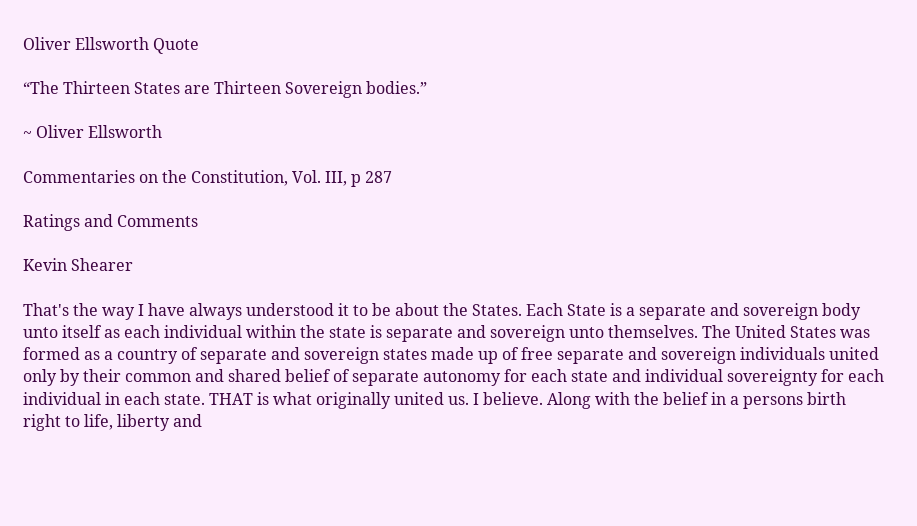Oliver Ellsworth Quote

“The Thirteen States are Thirteen Sovereign bodies.”

~ Oliver Ellsworth

Commentaries on the Constitution, Vol. III, p 287

Ratings and Comments

Kevin Shearer

That's the way I have always understood it to be about the States. Each State is a separate and sovereign body unto itself as each individual within the state is separate and sovereign unto themselves. The United States was formed as a country of separate and sovereign states made up of free separate and sovereign individuals united only by their common and shared belief of separate autonomy for each state and individual sovereignty for each individual in each state. THAT is what originally united us. I believe. Along with the belief in a persons birth right to life, liberty and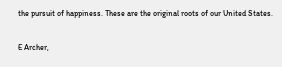the pursuit of happiness. These are the original roots of our United States.

E Archer,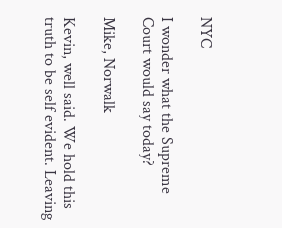NYC

I wonder what the Supreme Court would say today?

Mike, Norwalk

Kevin, well said. We hold this truth to be self evident. Leaving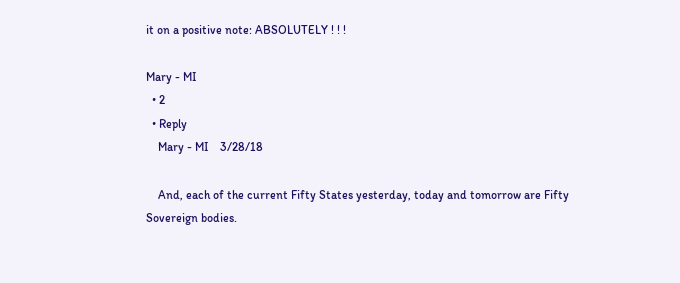it on a positive note: ABSOLUTELY ! ! !

Mary - MI
  • 2
  • Reply
    Mary - MI    3/28/18

    And, each of the current Fifty States yesterday, today and tomorrow are Fifty Sovereign bodies.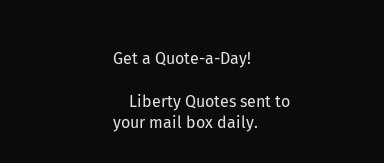Get a Quote-a-Day!

    Liberty Quotes sent to your mail box daily.